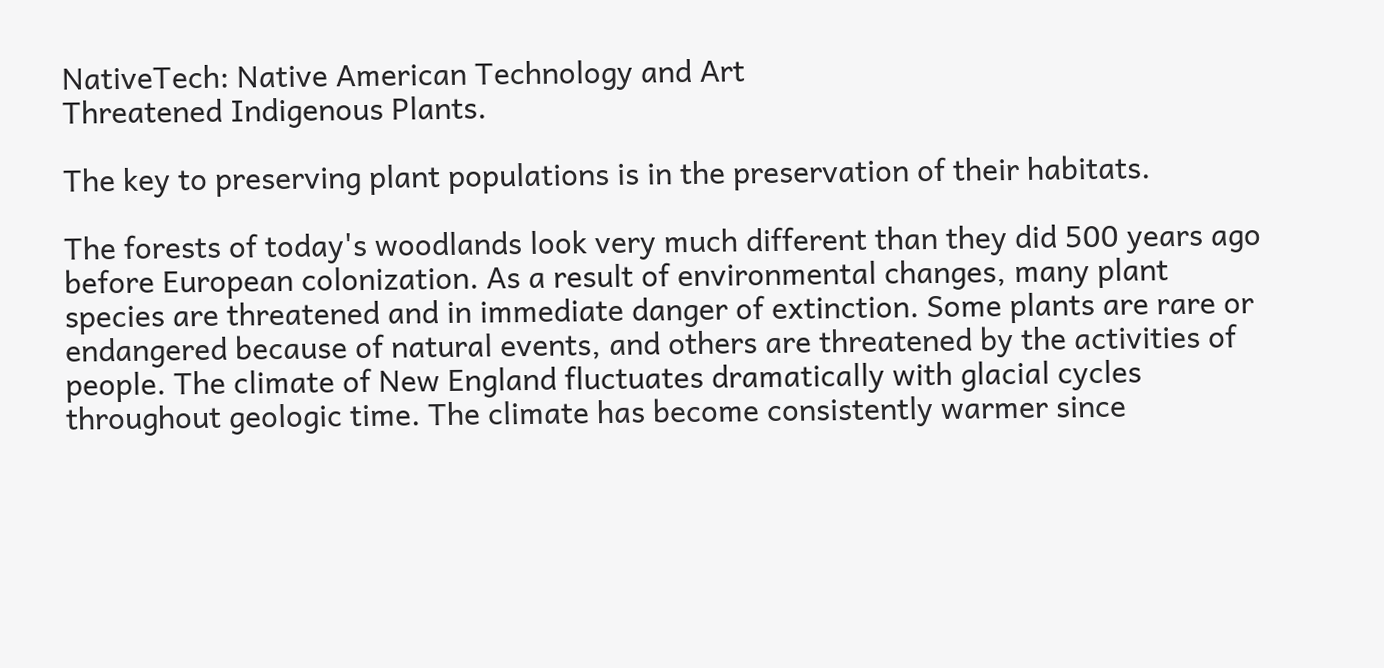NativeTech: Native American Technology and Art
Threatened Indigenous Plants.

The key to preserving plant populations is in the preservation of their habitats.

The forests of today's woodlands look very much different than they did 500 years ago before European colonization. As a result of environmental changes, many plant species are threatened and in immediate danger of extinction. Some plants are rare or endangered because of natural events, and others are threatened by the activities of people. The climate of New England fluctuates dramatically with glacial cycles throughout geologic time. The climate has become consistently warmer since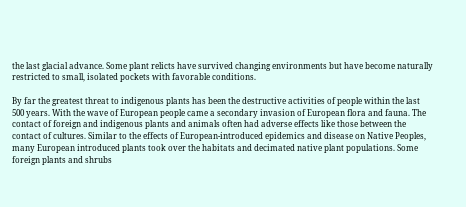the last glacial advance. Some plant relicts have survived changing environments but have become naturally restricted to small, isolated pockets with favorable conditions.

By far the greatest threat to indigenous plants has been the destructive activities of people within the last 500 years. With the wave of European people came a secondary invasion of European flora and fauna. The contact of foreign and indigenous plants and animals often had adverse effects like those between the contact of cultures. Similar to the effects of European-introduced epidemics and disease on Native Peoples, many European introduced plants took over the habitats and decimated native plant populations. Some foreign plants and shrubs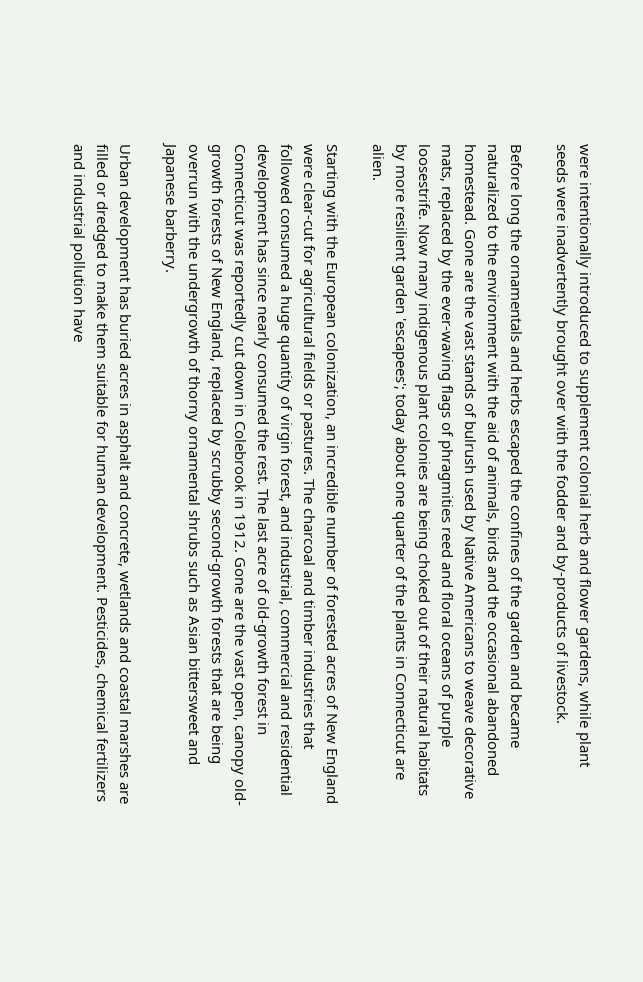were intentionally introduced to supplement colonial herb and flower gardens, while plant seeds were inadvertently brought over with the fodder and by-products of livestock.

Before long the ornamentals and herbs escaped the confines of the garden and became naturalized to the environment with the aid of animals, birds and the occasional abandoned homestead. Gone are the vast stands of bulrush used by Native Americans to weave decorative mats, replaced by the ever-waving flags of phragmities reed and floral oceans of purple loosestrife. Now many indigenous plant colonies are being choked out of their natural habitats by more resilient garden 'escapees'; today about one quarter of the plants in Connecticut are alien.

Starting with the European colonization, an incredible number of forested acres of New England were clear-cut for agricultural fields or pastures. The charcoal and timber industries that followed consumed a huge quantity of virgin forest, and industrial, commercial and residential development has since nearly consumed the rest. The last acre of old-growth forest in Connecticut was reportedly cut down in Colebrook in 1912. Gone are the vast open, canopy old-growth forests of New England, replaced by scrubby second-growth forests that are being overrun with the undergrowth of thorny ornamental shrubs such as Asian bittersweet and Japanese barberry.

Urban development has buried acres in asphalt and concrete, wetlands and coastal marshes are filled or dredged to make them suitable for human development. Pesticides, chemical fertilizers and industrial pollution have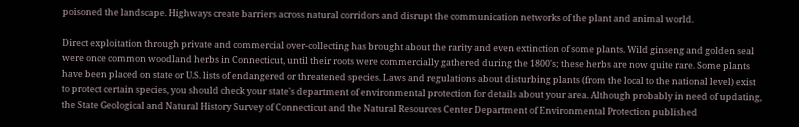poisoned the landscape. Highways create barriers across natural corridors and disrupt the communication networks of the plant and animal world.

Direct exploitation through private and commercial over-collecting has brought about the rarity and even extinction of some plants. Wild ginseng and golden seal were once common woodland herbs in Connecticut, until their roots were commercially gathered during the 1800's; these herbs are now quite rare. Some plants have been placed on state or U.S. lists of endangered or threatened species. Laws and regulations about disturbing plants (from the local to the national level) exist to protect certain species, you should check your state's department of environmental protection for details about your area. Although probably in need of updating, the State Geological and Natural History Survey of Connecticut and the Natural Resources Center Department of Environmental Protection published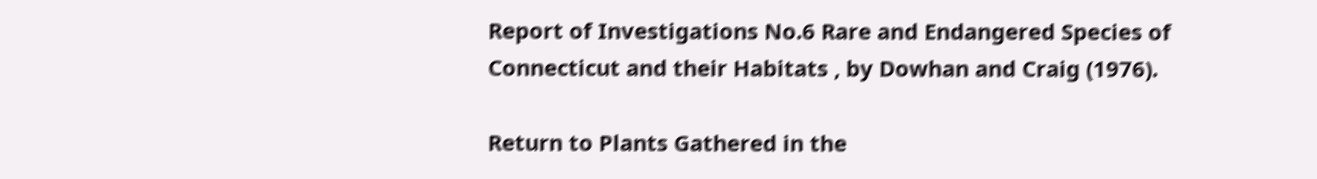Report of Investigations No.6 Rare and Endangered Species of Connecticut and their Habitats , by Dowhan and Craig (1976).

Return to Plants Gathered in the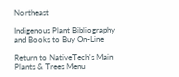Northeast

Indigenous Plant Bibliography and Books to Buy On-Line

Return to NativeTech's Main Plants & Trees Menu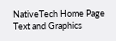NativeTech Home Page
Text and Graphics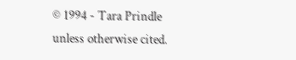© 1994 - Tara Prindle
unless otherwise cited.